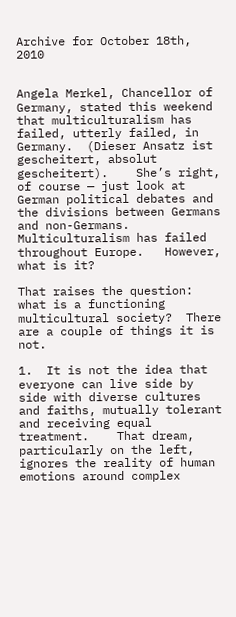Archive for October 18th, 2010


Angela Merkel, Chancellor of Germany, stated this weekend that multiculturalism has failed, utterly failed, in Germany.  (Dieser Ansatz ist gescheitert, absolut gescheitert).    She’s right, of course — just look at German political debates and the divisions between Germans and non-Germans.  Multiculturalism has failed throughout Europe.   However, what is it?

That raises the question: what is a functioning multicultural society?  There are a couple of things it is not.

1.  It is not the idea that everyone can live side by side with diverse cultures and faiths, mutually tolerant and receiving equal treatment.    That dream, particularly on the left, ignores the reality of human emotions around complex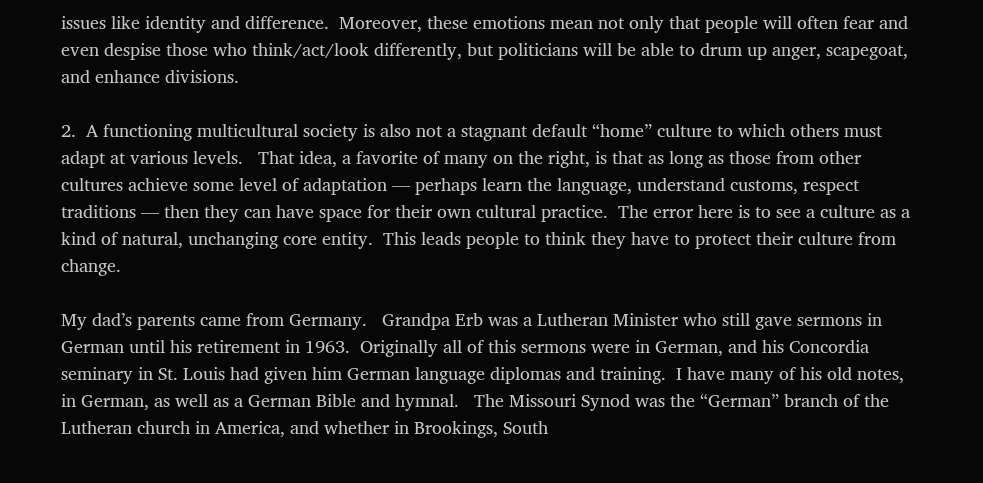issues like identity and difference.  Moreover, these emotions mean not only that people will often fear and even despise those who think/act/look differently, but politicians will be able to drum up anger, scapegoat, and enhance divisions.

2.  A functioning multicultural society is also not a stagnant default “home” culture to which others must adapt at various levels.   That idea, a favorite of many on the right, is that as long as those from other cultures achieve some level of adaptation — perhaps learn the language, understand customs, respect traditions — then they can have space for their own cultural practice.  The error here is to see a culture as a kind of natural, unchanging core entity.  This leads people to think they have to protect their culture from change.

My dad’s parents came from Germany.   Grandpa Erb was a Lutheran Minister who still gave sermons in German until his retirement in 1963.  Originally all of this sermons were in German, and his Concordia seminary in St. Louis had given him German language diplomas and training.  I have many of his old notes, in German, as well as a German Bible and hymnal.   The Missouri Synod was the “German” branch of the Lutheran church in America, and whether in Brookings, South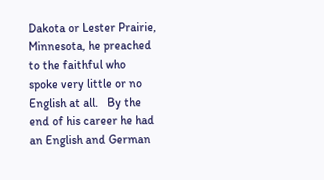Dakota or Lester Prairie, Minnesota, he preached to the faithful who spoke very little or no English at all.   By the end of his career he had an English and German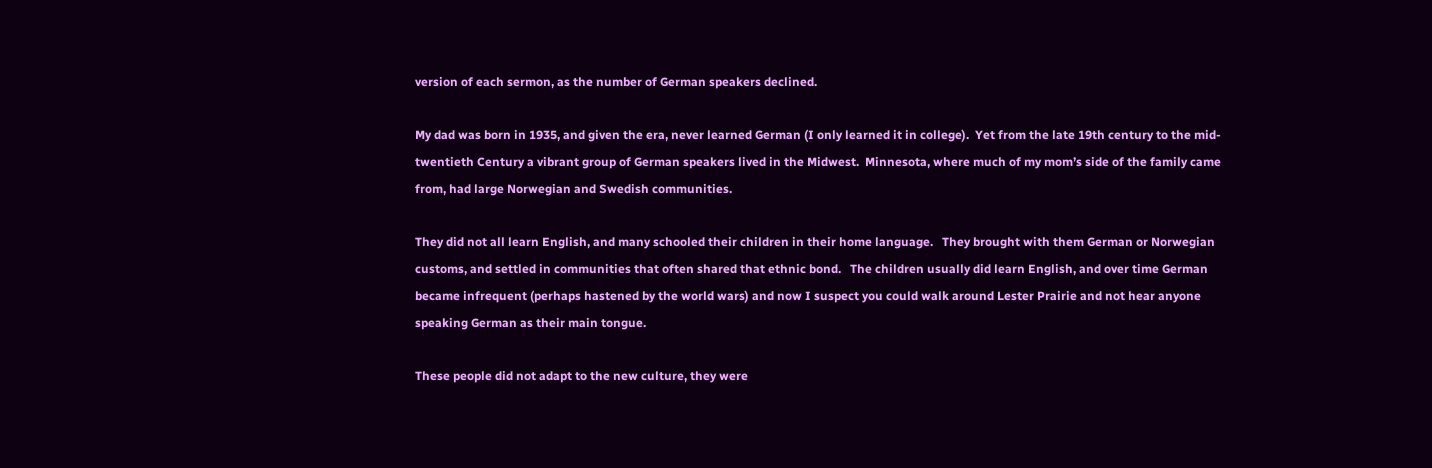version of each sermon, as the number of German speakers declined.

My dad was born in 1935, and given the era, never learned German (I only learned it in college).  Yet from the late 19th century to the mid-twentieth Century a vibrant group of German speakers lived in the Midwest.  Minnesota, where much of my mom’s side of the family came from, had large Norwegian and Swedish communities.

They did not all learn English, and many schooled their children in their home language.   They brought with them German or Norwegian customs, and settled in communities that often shared that ethnic bond.   The children usually did learn English, and over time German became infrequent (perhaps hastened by the world wars) and now I suspect you could walk around Lester Prairie and not hear anyone speaking German as their main tongue.

These people did not adapt to the new culture, they were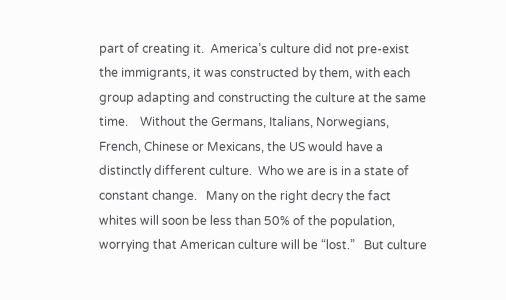part of creating it.  America’s culture did not pre-exist the immigrants, it was constructed by them, with each group adapting and constructing the culture at the same time.    Without the Germans, Italians, Norwegians, French, Chinese or Mexicans, the US would have a distinctly different culture.  Who we are is in a state of constant change.   Many on the right decry the fact whites will soon be less than 50% of the population, worrying that American culture will be “lost.”   But culture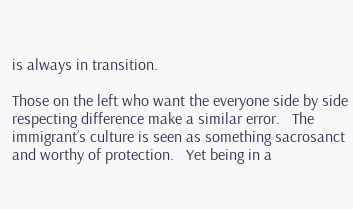is always in transition.

Those on the left who want the everyone side by side respecting difference make a similar error.   The immigrant’s culture is seen as something sacrosanct and worthy of protection.   Yet being in a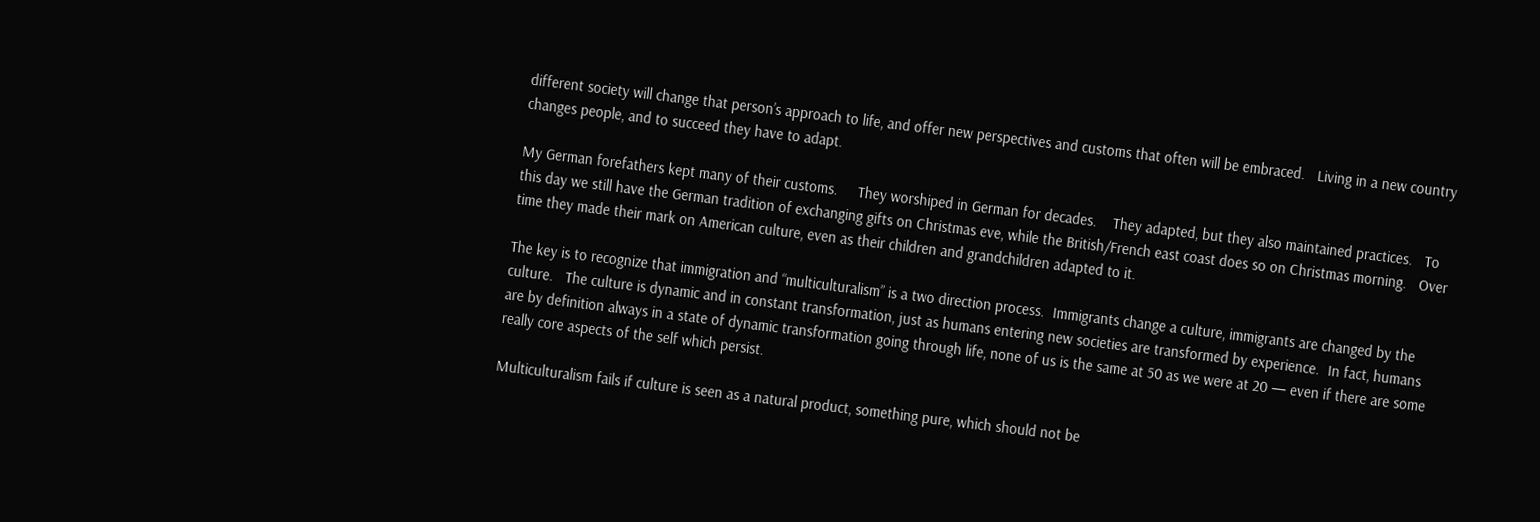different society will change that person’s approach to life, and offer new perspectives and customs that often will be embraced.   Living in a new country changes people, and to succeed they have to adapt.

My German forefathers kept many of their customs.     They worshiped in German for decades.    They adapted, but they also maintained practices.   To this day we still have the German tradition of exchanging gifts on Christmas eve, while the British/French east coast does so on Christmas morning.   Over time they made their mark on American culture, even as their children and grandchildren adapted to it.

The key is to recognize that immigration and “multiculturalism” is a two direction process.  Immigrants change a culture, immigrants are changed by the culture.   The culture is dynamic and in constant transformation, just as humans entering new societies are transformed by experience.  In fact, humans are by definition always in a state of dynamic transformation going through life, none of us is the same at 50 as we were at 20 — even if there are some really core aspects of the self which persist.

Multiculturalism fails if culture is seen as a natural product, something pure, which should not be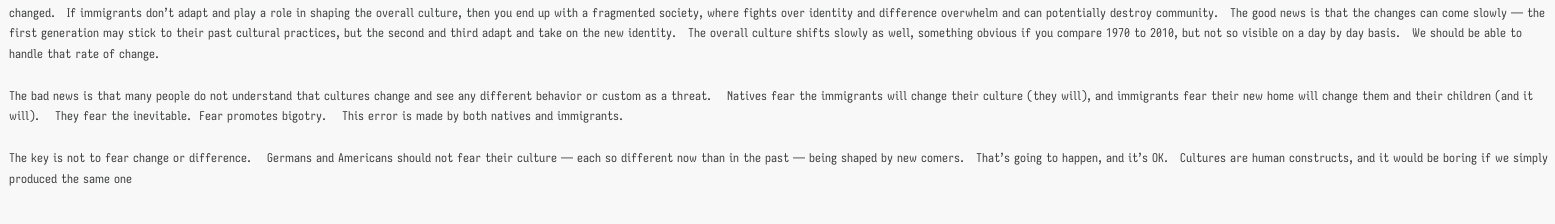changed.   If immigrants don’t adapt and play a role in shaping the overall culture, then you end up with a fragmented society, where fights over identity and difference overwhelm and can potentially destroy community.   The good news is that the changes can come slowly — the first generation may stick to their past cultural practices, but the second and third adapt and take on the new identity.   The overall culture shifts slowly as well, something obvious if you compare 1970 to 2010, but not so visible on a day by day basis.   We should be able to handle that rate of change.

The bad news is that many people do not understand that cultures change and see any different behavior or custom as a threat.    Natives fear the immigrants will change their culture (they will), and immigrants fear their new home will change them and their children (and it will).    They fear the inevitable.  Fear promotes bigotry.    This error is made by both natives and immigrants.

The key is not to fear change or difference.    Germans and Americans should not fear their culture — each so different now than in the past — being shaped by new comers.   That’s going to happen, and it’s OK.   Cultures are human constructs, and it would be boring if we simply produced the same one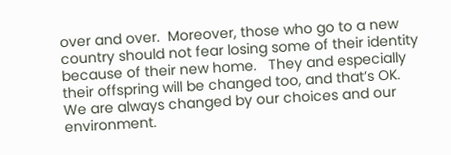over and over.  Moreover, those who go to a new country should not fear losing some of their identity because of their new home.   They and especially their offspring will be changed too, and that’s OK.   We are always changed by our choices and our environment.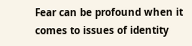Fear can be profound when it comes to issues of identity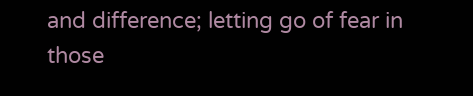and difference; letting go of fear in those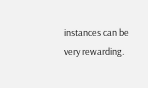instances can be very rewarding.